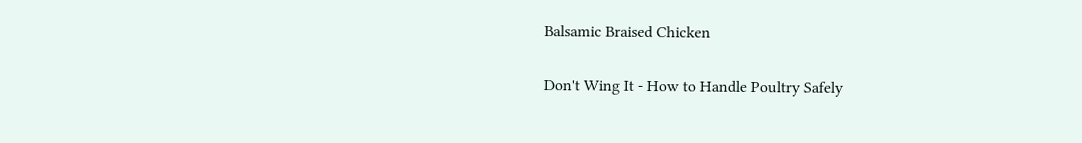Balsamic Braised Chicken

Don't Wing It - How to Handle Poultry Safely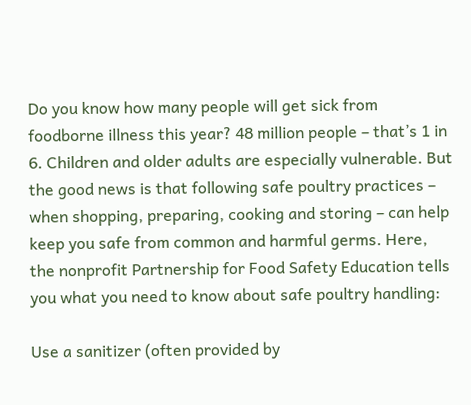Do you know how many people will get sick from foodborne illness this year? 48 million people – that’s 1 in 6. Children and older adults are especially vulnerable. But the good news is that following safe poultry practices – when shopping, preparing, cooking and storing – can help keep you safe from common and harmful germs. Here, the nonprofit Partnership for Food Safety Education tells you what you need to know about safe poultry handling:

Use a sanitizer (often provided by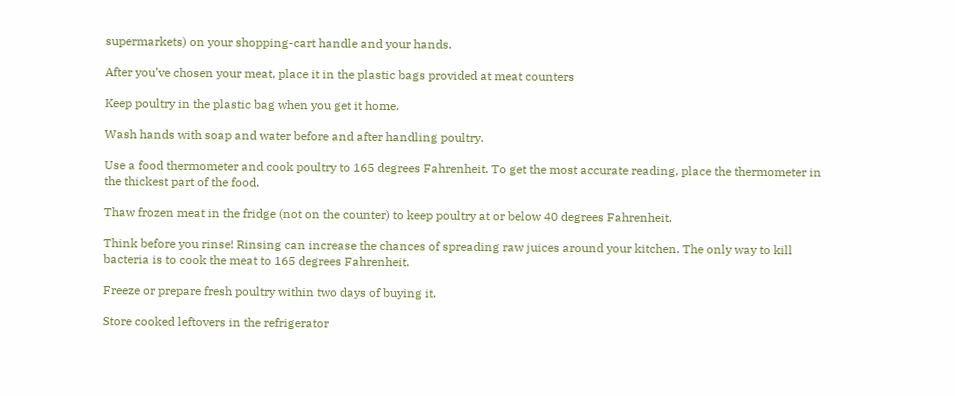supermarkets) on your shopping-cart handle and your hands.

After you’ve chosen your meat, place it in the plastic bags provided at meat counters

Keep poultry in the plastic bag when you get it home.

Wash hands with soap and water before and after handling poultry.

Use a food thermometer and cook poultry to 165 degrees Fahrenheit. To get the most accurate reading, place the thermometer in the thickest part of the food.

Thaw frozen meat in the fridge (not on the counter) to keep poultry at or below 40 degrees Fahrenheit.

Think before you rinse! Rinsing can increase the chances of spreading raw juices around your kitchen. The only way to kill bacteria is to cook the meat to 165 degrees Fahrenheit.

Freeze or prepare fresh poultry within two days of buying it.

Store cooked leftovers in the refrigerator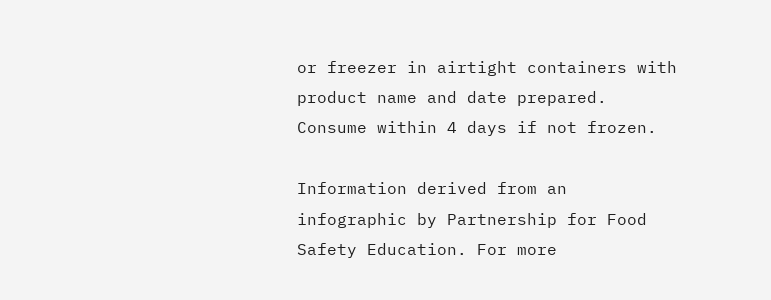or freezer in airtight containers with product name and date prepared. Consume within 4 days if not frozen.

Information derived from an infographic by Partnership for Food Safety Education. For more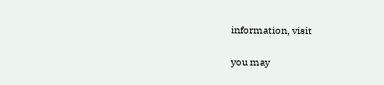information, visit

you may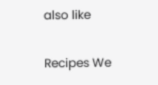also like

Recipes We